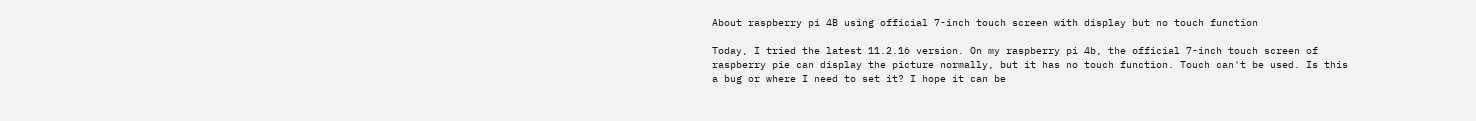About raspberry pi 4B using official 7-inch touch screen with display but no touch function

Today, I tried the latest 11.2.16 version. On my raspberry pi 4b, the official 7-inch touch screen of raspberry pie can display the picture normally, but it has no touch function. Touch can't be used. Is this a bug or where I need to set it? I hope it can be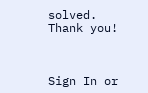solved. Thank you!



Sign In or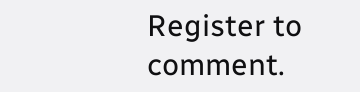Register to comment.